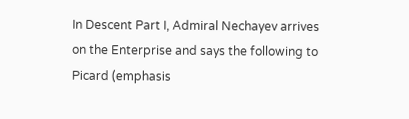In Descent Part I, Admiral Nechayev arrives on the Enterprise and says the following to Picard (emphasis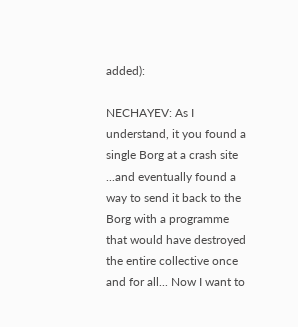added):

NECHAYEV: As I understand, it you found a single Borg at a crash site ...and eventually found a way to send it back to the Borg with a programme that would have destroyed the entire collective once and for all... Now I want to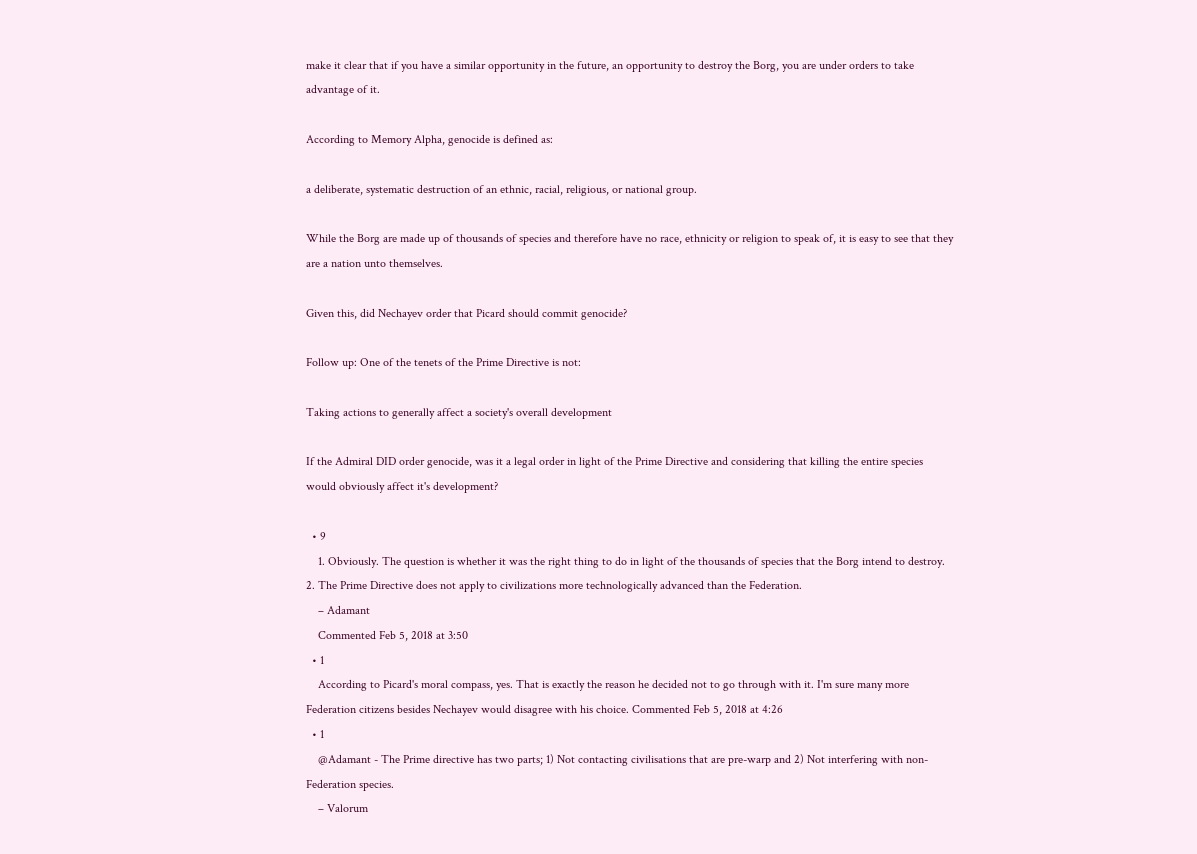make it clear that if you have a similar opportunity in the future, an opportunity to destroy the Borg, you are under orders to take advantage of it.

According to Memory Alpha, genocide is defined as:

a deliberate, systematic destruction of an ethnic, racial, religious, or national group.

While the Borg are made up of thousands of species and therefore have no race, ethnicity or religion to speak of, it is easy to see that they are a nation unto themselves.

Given this, did Nechayev order that Picard should commit genocide?

Follow up: One of the tenets of the Prime Directive is not:

Taking actions to generally affect a society's overall development

If the Admiral DID order genocide, was it a legal order in light of the Prime Directive and considering that killing the entire species would obviously affect it's development?

  • 9
    1. Obviously. The question is whether it was the right thing to do in light of the thousands of species that the Borg intend to destroy. 2. The Prime Directive does not apply to civilizations more technologically advanced than the Federation.
    – Adamant
    Commented Feb 5, 2018 at 3:50
  • 1
    According to Picard's moral compass, yes. That is exactly the reason he decided not to go through with it. I'm sure many more Federation citizens besides Nechayev would disagree with his choice. Commented Feb 5, 2018 at 4:26
  • 1
    @Adamant - The Prime directive has two parts; 1) Not contacting civilisations that are pre-warp and 2) Not interfering with non-Federation species.
    – Valorum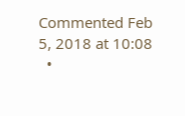Commented Feb 5, 2018 at 10:08
  •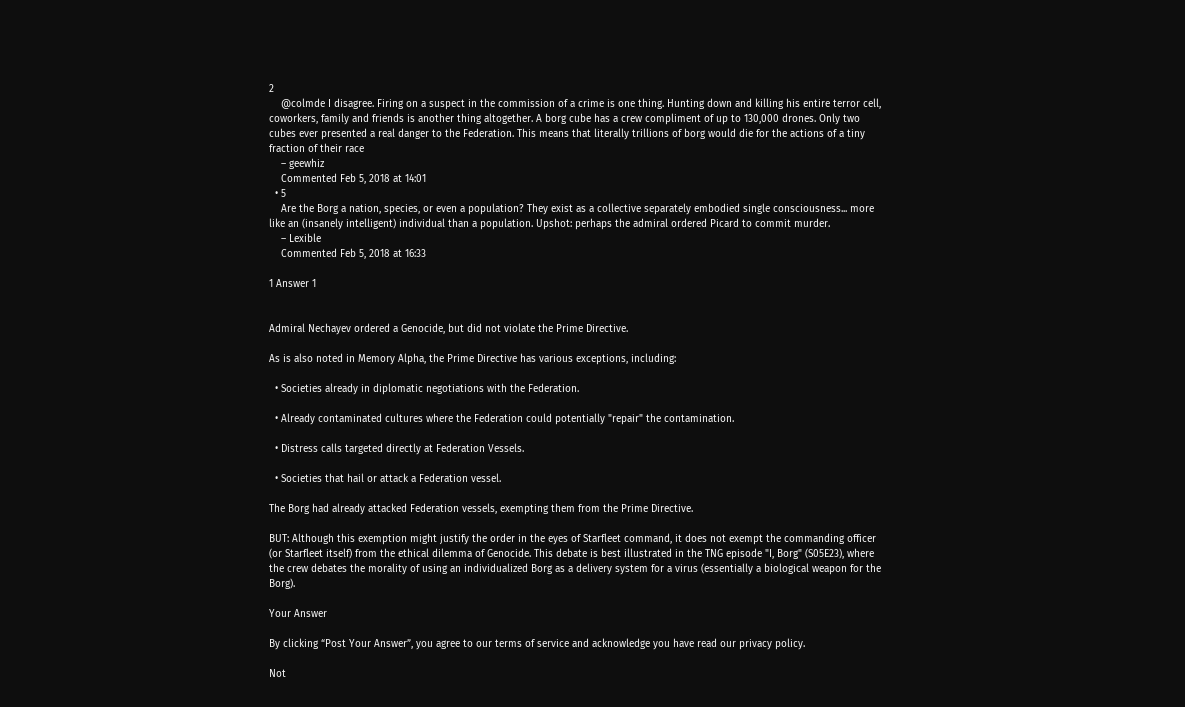2
    @colmde I disagree. Firing on a suspect in the commission of a crime is one thing. Hunting down and killing his entire terror cell, coworkers, family and friends is another thing altogether. A borg cube has a crew compliment of up to 130,000 drones. Only two cubes ever presented a real danger to the Federation. This means that literally trillions of borg would die for the actions of a tiny fraction of their race
    – geewhiz
    Commented Feb 5, 2018 at 14:01
  • 5
    Are the Borg a nation, species, or even a population? They exist as a collective separately embodied single consciousness... more like an (insanely intelligent) individual than a population. Upshot: perhaps the admiral ordered Picard to commit murder.
    – Lexible
    Commented Feb 5, 2018 at 16:33

1 Answer 1


Admiral Nechayev ordered a Genocide, but did not violate the Prime Directive.

As is also noted in Memory Alpha, the Prime Directive has various exceptions, including:

  • Societies already in diplomatic negotiations with the Federation.

  • Already contaminated cultures where the Federation could potentially "repair" the contamination.

  • Distress calls targeted directly at Federation Vessels.

  • Societies that hail or attack a Federation vessel.

The Borg had already attacked Federation vessels, exempting them from the Prime Directive.

BUT: Although this exemption might justify the order in the eyes of Starfleet command, it does not exempt the commanding officer (or Starfleet itself) from the ethical dilemma of Genocide. This debate is best illustrated in the TNG episode "I, Borg" (S05E23), where the crew debates the morality of using an individualized Borg as a delivery system for a virus (essentially a biological weapon for the Borg).

Your Answer

By clicking “Post Your Answer”, you agree to our terms of service and acknowledge you have read our privacy policy.

Not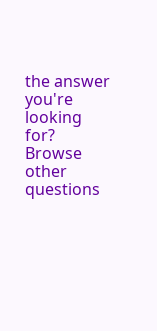the answer you're looking for? Browse other questions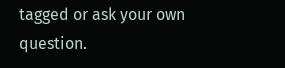tagged or ask your own question.